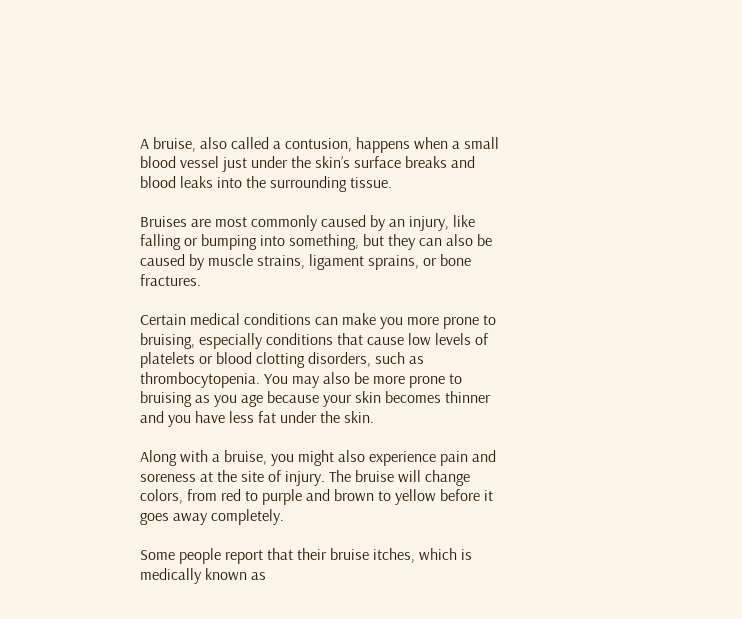A bruise, also called a contusion, happens when a small blood vessel just under the skin’s surface breaks and blood leaks into the surrounding tissue.

Bruises are most commonly caused by an injury, like falling or bumping into something, but they can also be caused by muscle strains, ligament sprains, or bone fractures.

Certain medical conditions can make you more prone to bruising, especially conditions that cause low levels of platelets or blood clotting disorders, such as thrombocytopenia. You may also be more prone to bruising as you age because your skin becomes thinner and you have less fat under the skin.

Along with a bruise, you might also experience pain and soreness at the site of injury. The bruise will change colors, from red to purple and brown to yellow before it goes away completely.

Some people report that their bruise itches, which is medically known as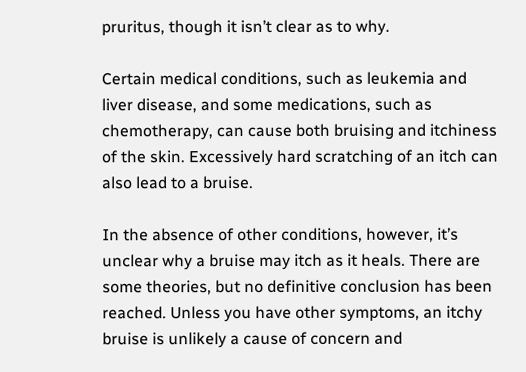pruritus, though it isn’t clear as to why.

Certain medical conditions, such as leukemia and liver disease, and some medications, such as chemotherapy, can cause both bruising and itchiness of the skin. Excessively hard scratching of an itch can also lead to a bruise.

In the absence of other conditions, however, it’s unclear why a bruise may itch as it heals. There are some theories, but no definitive conclusion has been reached. Unless you have other symptoms, an itchy bruise is unlikely a cause of concern and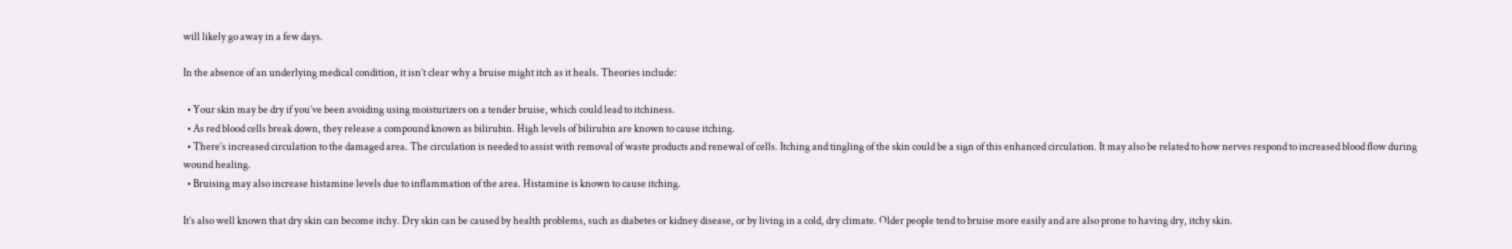will likely go away in a few days.

In the absence of an underlying medical condition, it isn’t clear why a bruise might itch as it heals. Theories include:

  • Your skin may be dry if you’ve been avoiding using moisturizers on a tender bruise, which could lead to itchiness.
  • As red blood cells break down, they release a compound known as bilirubin. High levels of bilirubin are known to cause itching.
  • There’s increased circulation to the damaged area. The circulation is needed to assist with removal of waste products and renewal of cells. Itching and tingling of the skin could be a sign of this enhanced circulation. It may also be related to how nerves respond to increased blood flow during wound healing.
  • Bruising may also increase histamine levels due to inflammation of the area. Histamine is known to cause itching.

It’s also well known that dry skin can become itchy. Dry skin can be caused by health problems, such as diabetes or kidney disease, or by living in a cold, dry climate. Older people tend to bruise more easily and are also prone to having dry, itchy skin.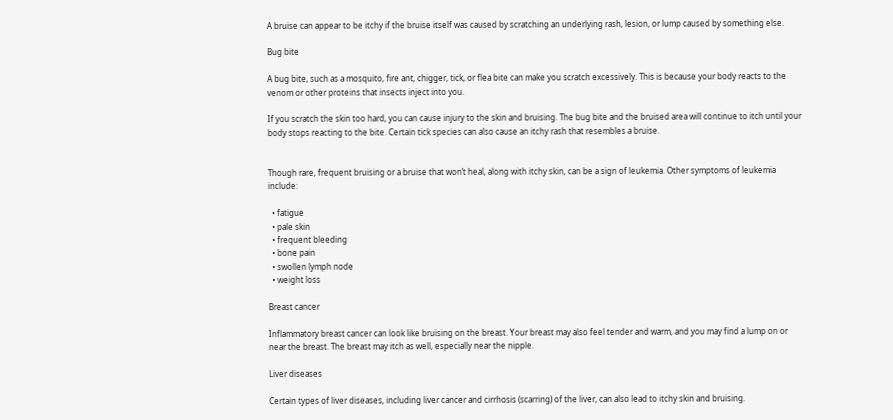A bruise can appear to be itchy if the bruise itself was caused by scratching an underlying rash, lesion, or lump caused by something else.

Bug bite

A bug bite, such as a mosquito, fire ant, chigger, tick, or flea bite can make you scratch excessively. This is because your body reacts to the venom or other proteins that insects inject into you.

If you scratch the skin too hard, you can cause injury to the skin and bruising. The bug bite and the bruised area will continue to itch until your body stops reacting to the bite. Certain tick species can also cause an itchy rash that resembles a bruise.


Though rare, frequent bruising or a bruise that won’t heal, along with itchy skin, can be a sign of leukemia. Other symptoms of leukemia include:

  • fatigue
  • pale skin
  • frequent bleeding
  • bone pain
  • swollen lymph node
  • weight loss

Breast cancer

Inflammatory breast cancer can look like bruising on the breast. Your breast may also feel tender and warm, and you may find a lump on or near the breast. The breast may itch as well, especially near the nipple.

Liver diseases

Certain types of liver diseases, including liver cancer and cirrhosis (scarring) of the liver, can also lead to itchy skin and bruising.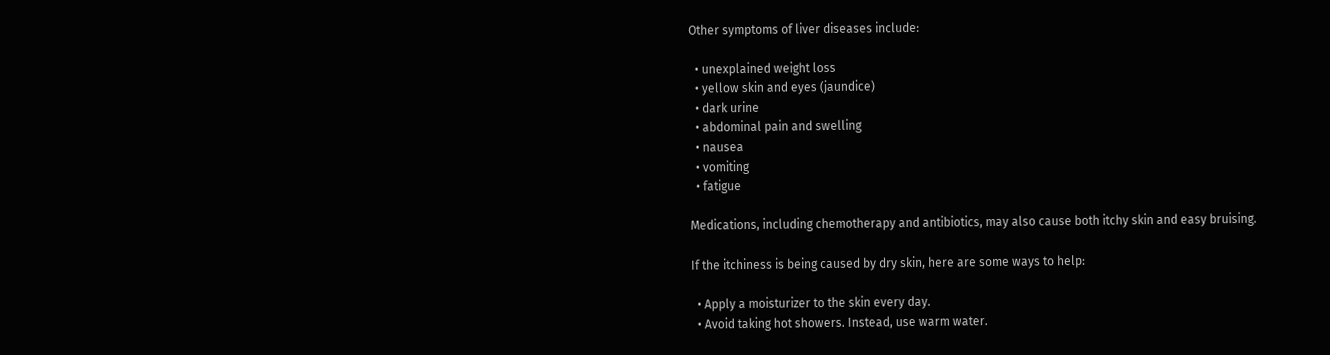Other symptoms of liver diseases include:

  • unexplained weight loss
  • yellow skin and eyes (jaundice)
  • dark urine
  • abdominal pain and swelling
  • nausea
  • vomiting
  • fatigue

Medications, including chemotherapy and antibiotics, may also cause both itchy skin and easy bruising.

If the itchiness is being caused by dry skin, here are some ways to help:

  • Apply a moisturizer to the skin every day.
  • Avoid taking hot showers. Instead, use warm water.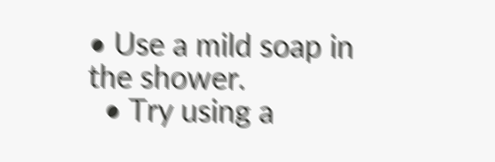• Use a mild soap in the shower.
  • Try using a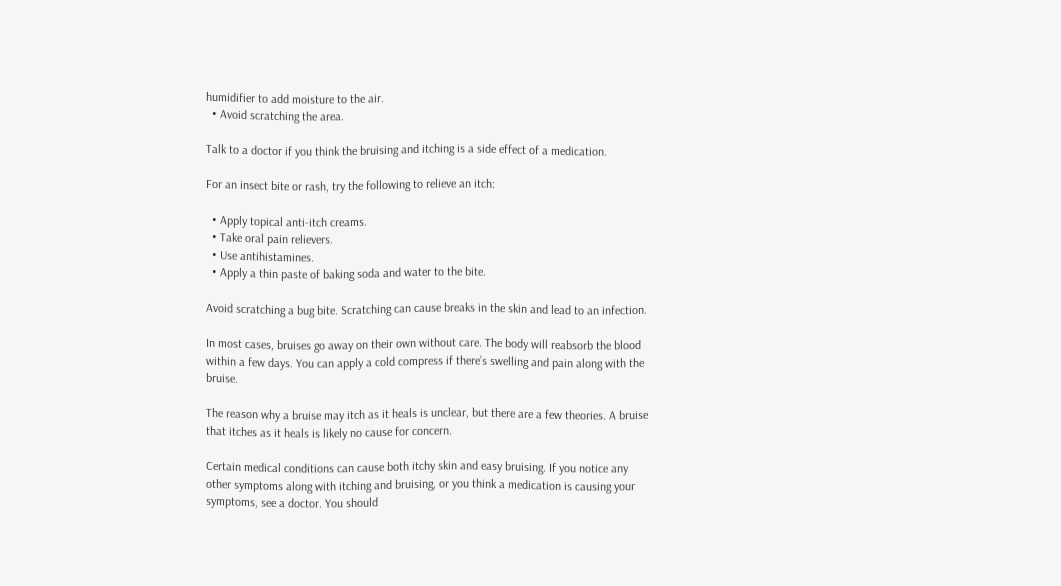humidifier to add moisture to the air.
  • Avoid scratching the area.

Talk to a doctor if you think the bruising and itching is a side effect of a medication.

For an insect bite or rash, try the following to relieve an itch:

  • Apply topical anti-itch creams.
  • Take oral pain relievers.
  • Use antihistamines.
  • Apply a thin paste of baking soda and water to the bite.

Avoid scratching a bug bite. Scratching can cause breaks in the skin and lead to an infection.

In most cases, bruises go away on their own without care. The body will reabsorb the blood within a few days. You can apply a cold compress if there’s swelling and pain along with the bruise.

The reason why a bruise may itch as it heals is unclear, but there are a few theories. A bruise that itches as it heals is likely no cause for concern.

Certain medical conditions can cause both itchy skin and easy bruising. If you notice any other symptoms along with itching and bruising, or you think a medication is causing your symptoms, see a doctor. You should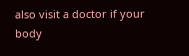also visit a doctor if your body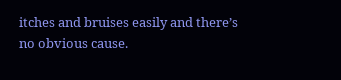itches and bruises easily and there’s no obvious cause.